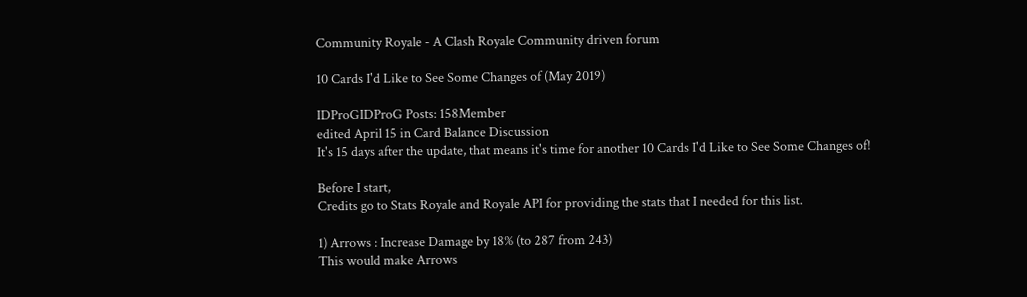Community Royale - A Clash Royale Community driven forum

10 Cards I'd Like to See Some Changes of (May 2019)

IDProGIDProG Posts: 158Member
edited April 15 in Card Balance Discussion
It's 15 days after the update, that means it's time for another 10 Cards I'd Like to See Some Changes of!

Before I start,
Credits go to Stats Royale and Royale API for providing the stats that I needed for this list.

1) Arrows : Increase Damage by 18% (to 287 from 243)
This would make Arrows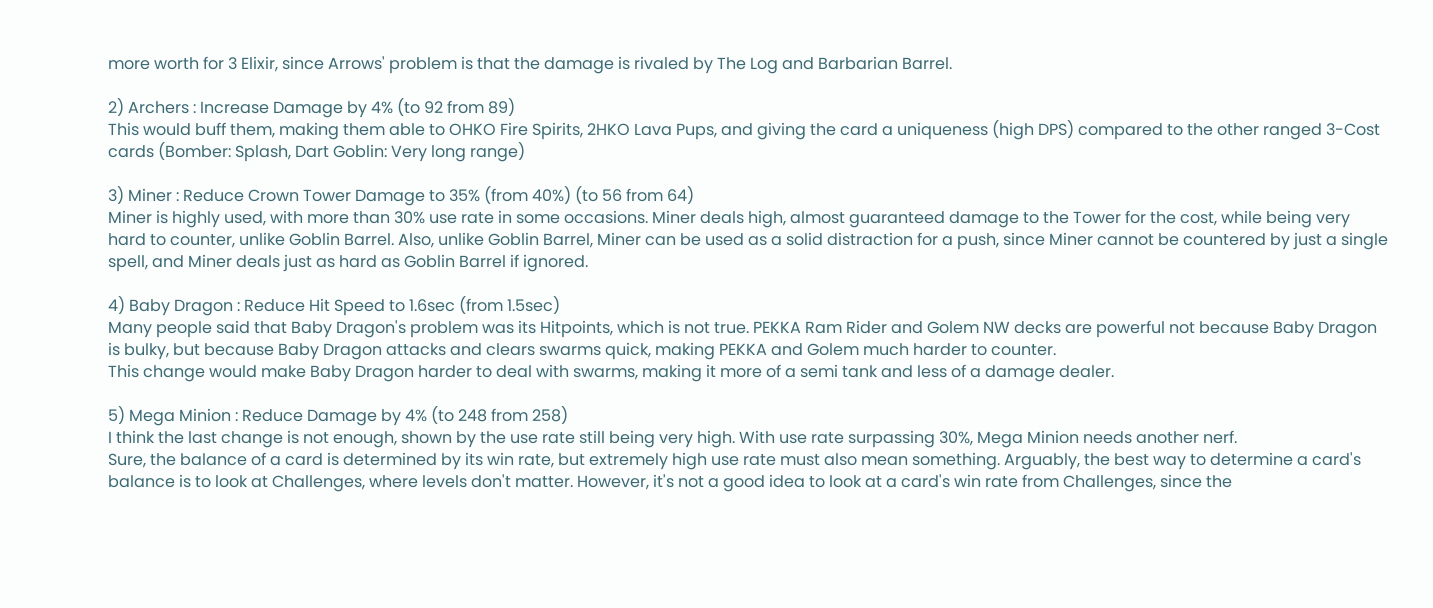more worth for 3 Elixir, since Arrows' problem is that the damage is rivaled by The Log and Barbarian Barrel.

2) Archers : Increase Damage by 4% (to 92 from 89)
This would buff them, making them able to OHKO Fire Spirits, 2HKO Lava Pups, and giving the card a uniqueness (high DPS) compared to the other ranged 3-Cost cards (Bomber: Splash, Dart Goblin: Very long range)

3) Miner : Reduce Crown Tower Damage to 35% (from 40%) (to 56 from 64)
Miner is highly used, with more than 30% use rate in some occasions. Miner deals high, almost guaranteed damage to the Tower for the cost, while being very hard to counter, unlike Goblin Barrel. Also, unlike Goblin Barrel, Miner can be used as a solid distraction for a push, since Miner cannot be countered by just a single spell, and Miner deals just as hard as Goblin Barrel if ignored.

4) Baby Dragon : Reduce Hit Speed to 1.6sec (from 1.5sec)
Many people said that Baby Dragon's problem was its Hitpoints, which is not true. PEKKA Ram Rider and Golem NW decks are powerful not because Baby Dragon is bulky, but because Baby Dragon attacks and clears swarms quick, making PEKKA and Golem much harder to counter.
This change would make Baby Dragon harder to deal with swarms, making it more of a semi tank and less of a damage dealer.

5) Mega Minion : Reduce Damage by 4% (to 248 from 258)
I think the last change is not enough, shown by the use rate still being very high. With use rate surpassing 30%, Mega Minion needs another nerf.
Sure, the balance of a card is determined by its win rate, but extremely high use rate must also mean something. Arguably, the best way to determine a card's balance is to look at Challenges, where levels don't matter. However, it's not a good idea to look at a card's win rate from Challenges, since the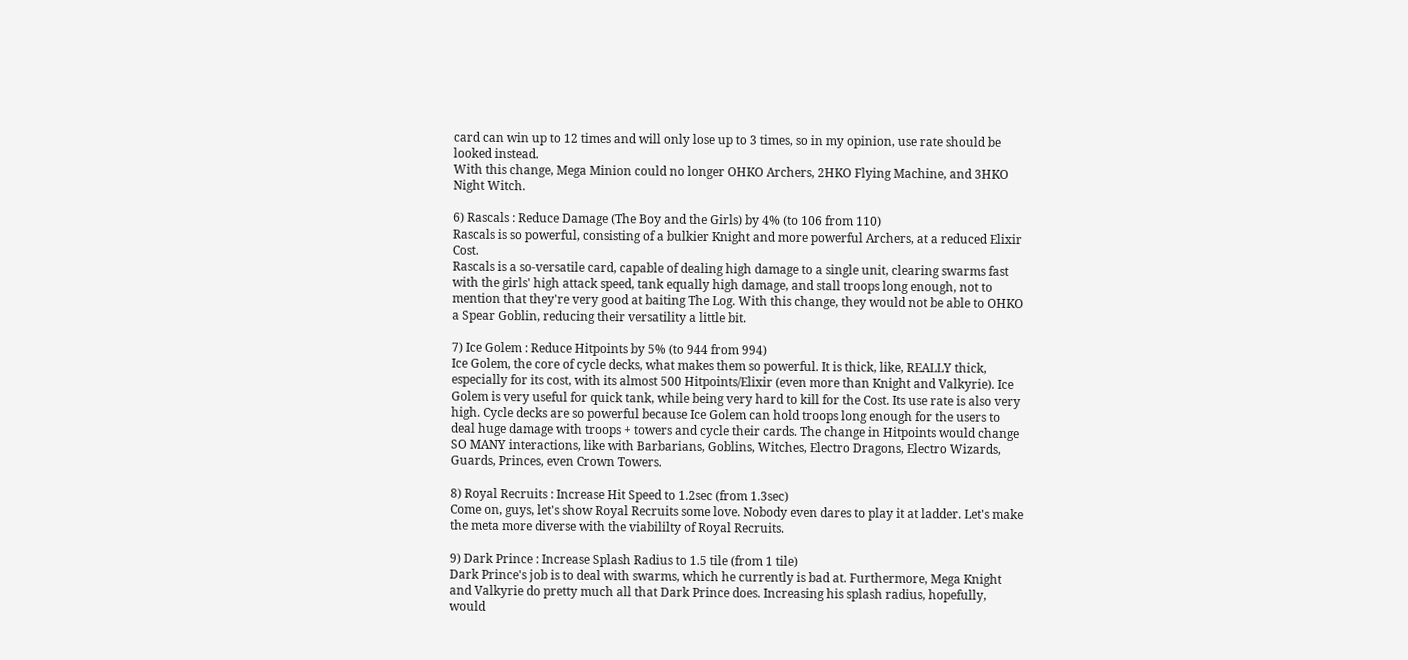card can win up to 12 times and will only lose up to 3 times, so in my opinion, use rate should be looked instead.
With this change, Mega Minion could no longer OHKO Archers, 2HKO Flying Machine, and 3HKO Night Witch.

6) Rascals : Reduce Damage (The Boy and the Girls) by 4% (to 106 from 110)
Rascals is so powerful, consisting of a bulkier Knight and more powerful Archers, at a reduced Elixir Cost.
Rascals is a so-versatile card, capable of dealing high damage to a single unit, clearing swarms fast with the girls' high attack speed, tank equally high damage, and stall troops long enough, not to mention that they're very good at baiting The Log. With this change, they would not be able to OHKO a Spear Goblin, reducing their versatility a little bit.

7) Ice Golem : Reduce Hitpoints by 5% (to 944 from 994)
Ice Golem, the core of cycle decks, what makes them so powerful. It is thick, like, REALLY thick, especially for its cost, with its almost 500 Hitpoints/Elixir (even more than Knight and Valkyrie). Ice Golem is very useful for quick tank, while being very hard to kill for the Cost. Its use rate is also very high. Cycle decks are so powerful because Ice Golem can hold troops long enough for the users to deal huge damage with troops + towers and cycle their cards. The change in Hitpoints would change SO MANY interactions, like with Barbarians, Goblins, Witches, Electro Dragons, Electro Wizards, Guards, Princes, even Crown Towers.

8) Royal Recruits : Increase Hit Speed to 1.2sec (from 1.3sec)
Come on, guys, let's show Royal Recruits some love. Nobody even dares to play it at ladder. Let's make the meta more diverse with the viabililty of Royal Recruits.

9) Dark Prince : Increase Splash Radius to 1.5 tile (from 1 tile)
Dark Prince's job is to deal with swarms, which he currently is bad at. Furthermore, Mega Knight and Valkyrie do pretty much all that Dark Prince does. Increasing his splash radius, hopefully, would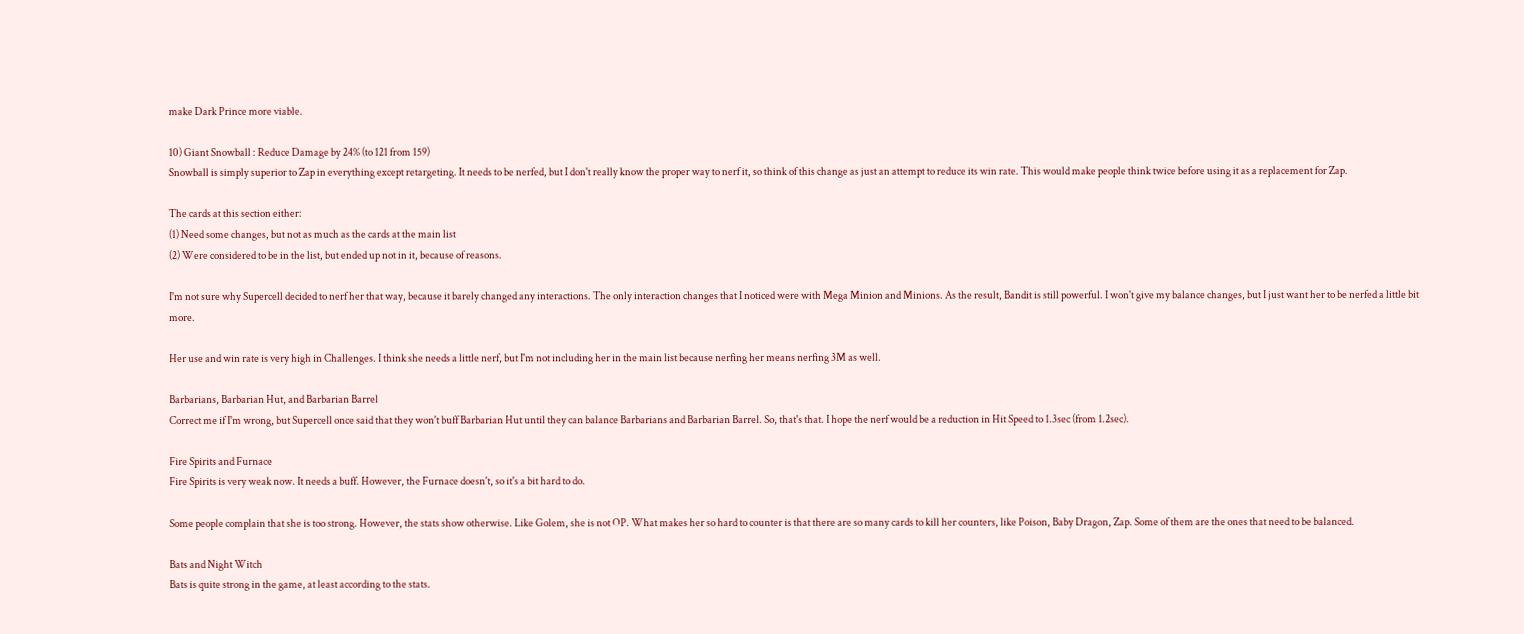make Dark Prince more viable.

10) Giant Snowball : Reduce Damage by 24% (to 121 from 159)
Snowball is simply superior to Zap in everything except retargeting. It needs to be nerfed, but I don't really know the proper way to nerf it, so think of this change as just an attempt to reduce its win rate. This would make people think twice before using it as a replacement for Zap.

The cards at this section either:
(1) Need some changes, but not as much as the cards at the main list
(2) Were considered to be in the list, but ended up not in it, because of reasons.

I'm not sure why Supercell decided to nerf her that way, because it barely changed any interactions. The only interaction changes that I noticed were with Mega Minion and Minions. As the result, Bandit is still powerful. I won't give my balance changes, but I just want her to be nerfed a little bit more.

Her use and win rate is very high in Challenges. I think she needs a little nerf, but I'm not including her in the main list because nerfing her means nerfing 3M as well.

Barbarians, Barbarian Hut, and Barbarian Barrel
Correct me if I'm wrong, but Supercell once said that they won't buff Barbarian Hut until they can balance Barbarians and Barbarian Barrel. So, that's that. I hope the nerf would be a reduction in Hit Speed to 1.3sec (from 1.2sec).

Fire Spirits and Furnace
Fire Spirits is very weak now. It needs a buff. However, the Furnace doesn't, so it's a bit hard to do.

Some people complain that she is too strong. However, the stats show otherwise. Like Golem, she is not OP. What makes her so hard to counter is that there are so many cards to kill her counters, like Poison, Baby Dragon, Zap. Some of them are the ones that need to be balanced.

Bats and Night Witch
Bats is quite strong in the game, at least according to the stats.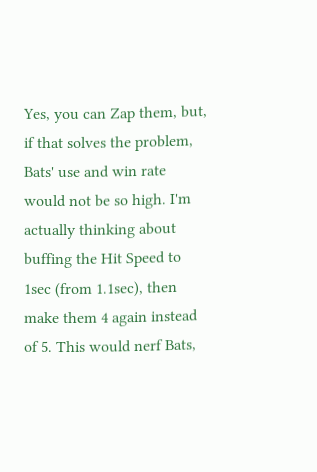Yes, you can Zap them, but, if that solves the problem, Bats' use and win rate would not be so high. I'm actually thinking about buffing the Hit Speed to 1sec (from 1.1sec), then make them 4 again instead of 5. This would nerf Bats,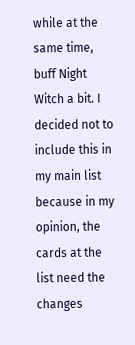while at the same time, buff Night Witch a bit. I decided not to include this in my main list because in my opinion, the cards at the list need the changes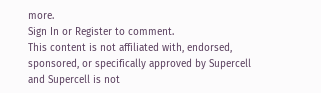more.
Sign In or Register to comment.
This content is not affiliated with, endorsed, sponsored, or specifically approved by Supercell and Supercell is not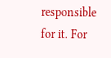responsible for it. For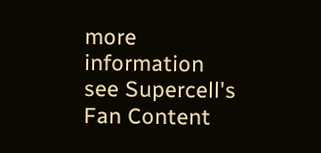more information see Supercell's Fan Content